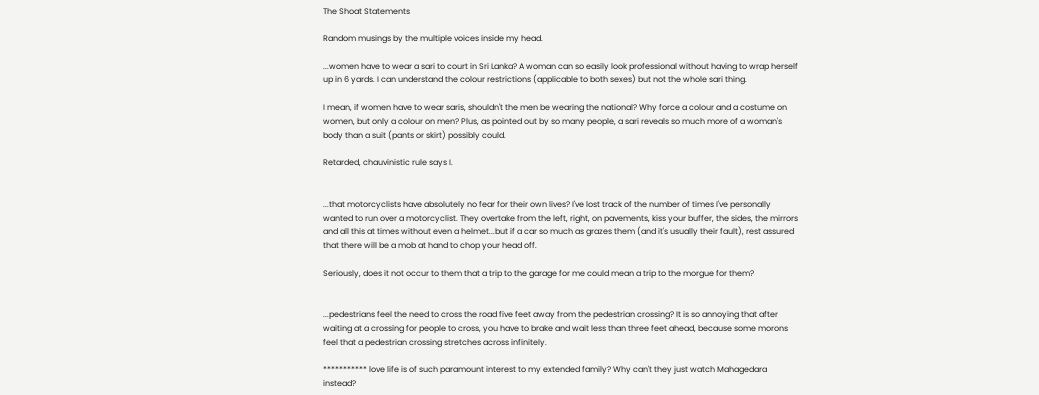The Shoat Statements

Random musings by the multiple voices inside my head.

...women have to wear a sari to court in Sri Lanka? A woman can so easily look professional without having to wrap herself up in 6 yards. I can understand the colour restrictions (applicable to both sexes) but not the whole sari thing.

I mean, if women have to wear saris, shouldn't the men be wearing the national? Why force a colour and a costume on women, but only a colour on men? Plus, as pointed out by so many people, a sari reveals so much more of a woman's body than a suit (pants or skirt) possibly could.

Retarded, chauvinistic rule says I.


...that motorcyclists have absolutely no fear for their own lives? I've lost track of the number of times I've personally wanted to run over a motorcyclist. They overtake from the left, right, on pavements, kiss your buffer, the sides, the mirrors and all this at times without even a helmet...but if a car so much as grazes them (and it's usually their fault), rest assured that there will be a mob at hand to chop your head off.

Seriously, does it not occur to them that a trip to the garage for me could mean a trip to the morgue for them?


...pedestrians feel the need to cross the road five feet away from the pedestrian crossing? It is so annoying that after waiting at a crossing for people to cross, you have to brake and wait less than three feet ahead, because some morons feel that a pedestrian crossing stretches across infinitely.

*********** love life is of such paramount interest to my extended family? Why can't they just watch Mahagedara instead?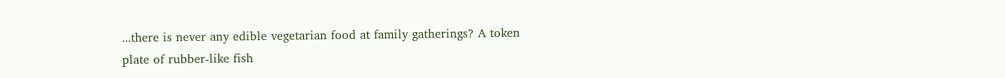...there is never any edible vegetarian food at family gatherings? A token plate of rubber-like fish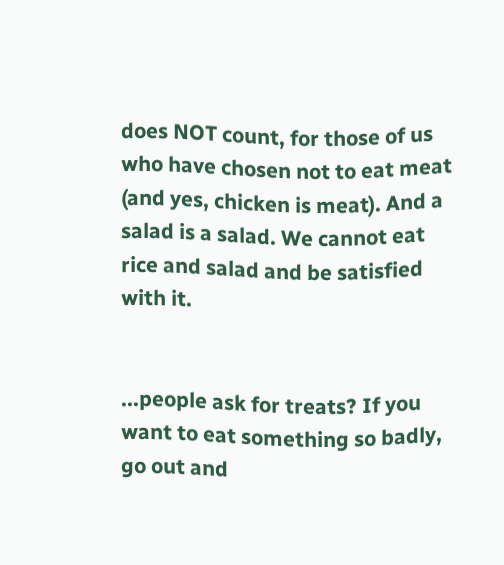does NOT count, for those of us who have chosen not to eat meat (and yes, chicken is meat). And a salad is a salad. We cannot eat rice and salad and be satisfied with it.


...people ask for treats? If you want to eat something so badly, go out and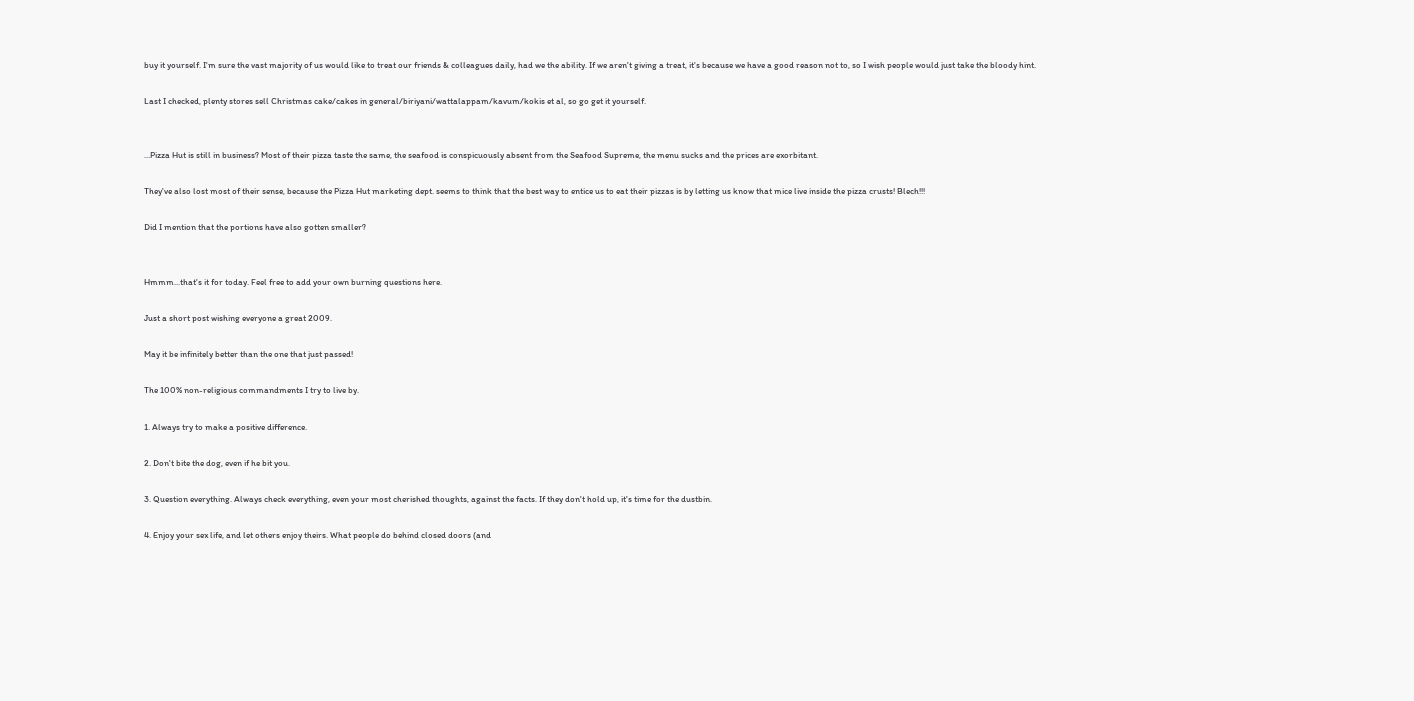buy it yourself. I'm sure the vast majority of us would like to treat our friends & colleagues daily, had we the ability. If we aren't giving a treat, it's because we have a good reason not to, so I wish people would just take the bloody hint.

Last I checked, plenty stores sell Christmas cake/cakes in general/biriyani/wattalappam/kavum/kokis et al, so go get it yourself.


...Pizza Hut is still in business? Most of their pizza taste the same, the seafood is conspicuously absent from the Seafood Supreme, the menu sucks and the prices are exorbitant.

They've also lost most of their sense, because the Pizza Hut marketing dept. seems to think that the best way to entice us to eat their pizzas is by letting us know that mice live inside the pizza crusts! Blech!!!

Did I mention that the portions have also gotten smaller?


Hmmm...that's it for today. Feel free to add your own burning questions here.

Just a short post wishing everyone a great 2009.

May it be infinitely better than the one that just passed!

The 100% non-religious commandments I try to live by.

1. Always try to make a positive difference.

2. Don't bite the dog, even if he bit you.

3. Question everything. Always check everything, even your most cherished thoughts, against the facts. If they don't hold up, it's time for the dustbin.

4. Enjoy your sex life, and let others enjoy theirs. What people do behind closed doors (and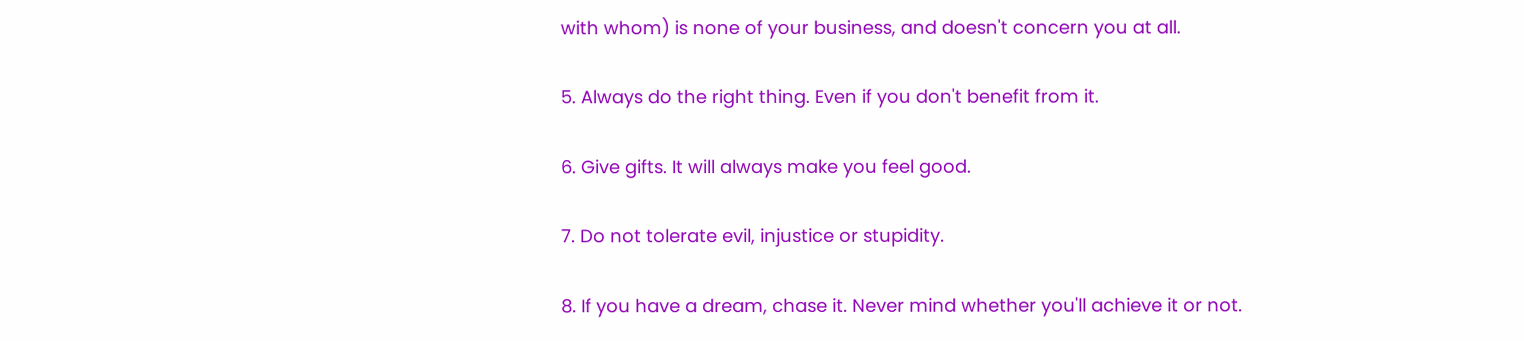with whom) is none of your business, and doesn't concern you at all.

5. Always do the right thing. Even if you don't benefit from it.

6. Give gifts. It will always make you feel good.

7. Do not tolerate evil, injustice or stupidity.

8. If you have a dream, chase it. Never mind whether you'll achieve it or not.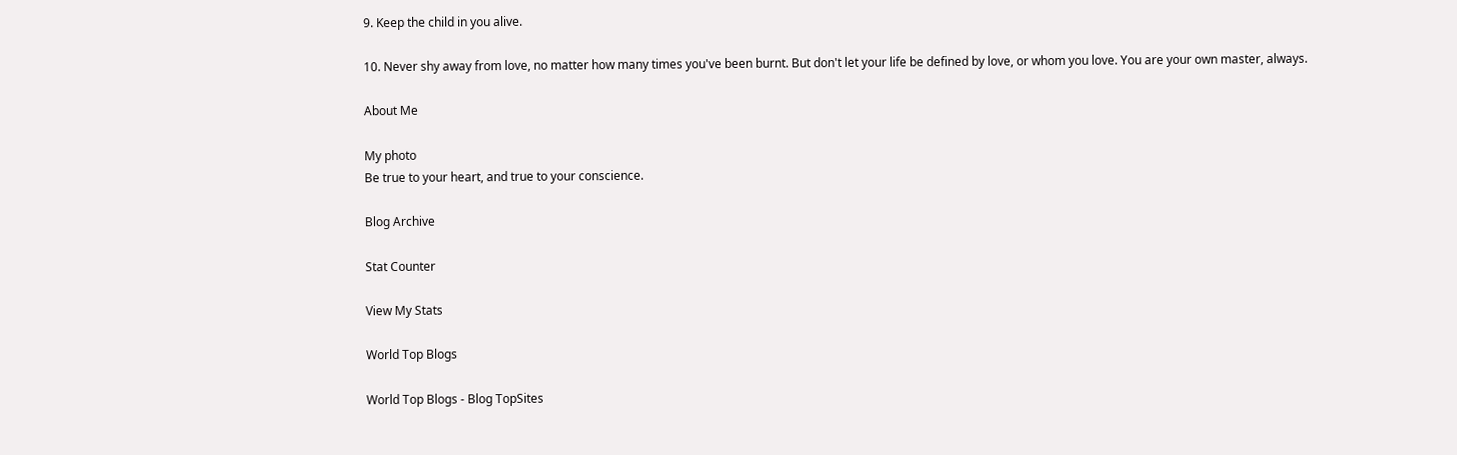9. Keep the child in you alive.

10. Never shy away from love, no matter how many times you've been burnt. But don't let your life be defined by love, or whom you love. You are your own master, always.

About Me

My photo
Be true to your heart, and true to your conscience.

Blog Archive

Stat Counter

View My Stats

World Top Blogs

World Top Blogs - Blog TopSites